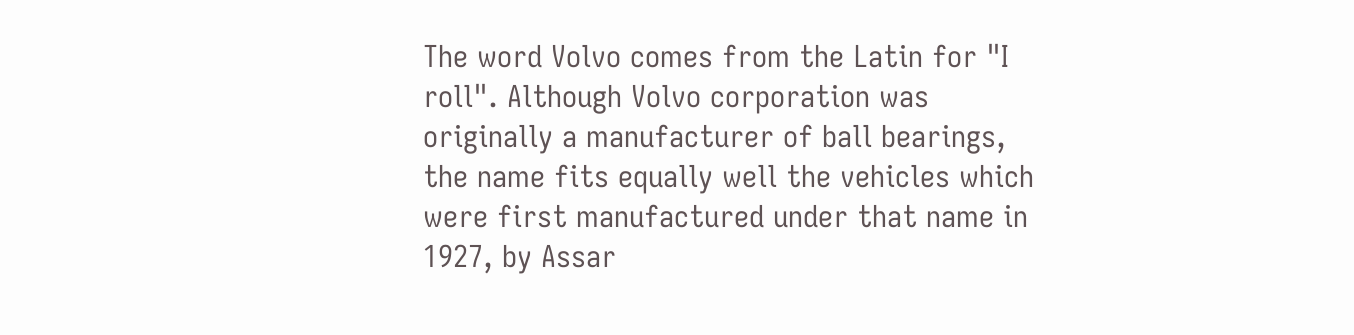The word Volvo comes from the Latin for "I roll". Although Volvo corporation was originally a manufacturer of ball bearings, the name fits equally well the vehicles which were first manufactured under that name in 1927, by Assar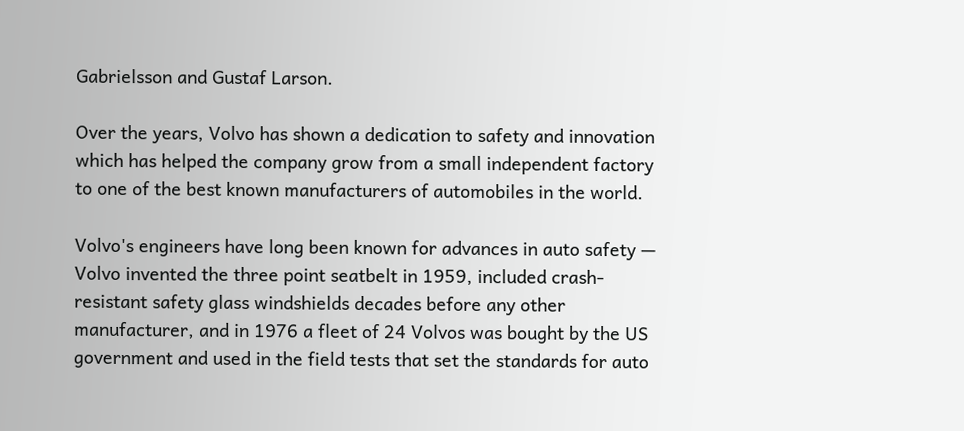Gabrielsson and Gustaf Larson.

Over the years, Volvo has shown a dedication to safety and innovation which has helped the company grow from a small independent factory to one of the best known manufacturers of automobiles in the world.

Volvo's engineers have long been known for advances in auto safety — Volvo invented the three point seatbelt in 1959, included crash-resistant safety glass windshields decades before any other manufacturer, and in 1976 a fleet of 24 Volvos was bought by the US government and used in the field tests that set the standards for auto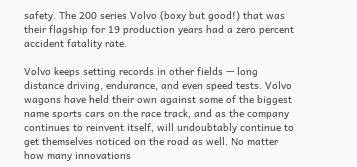safety. The 200 series Volvo (boxy but good!) that was their flagship for 19 production years had a zero percent accident fatality rate.

Volvo keeps setting records in other fields — long distance driving, endurance, and even speed tests. Volvo wagons have held their own against some of the biggest name sports cars on the race track, and as the company continues to reinvent itself, will undoubtably continue to get themselves noticed on the road as well. No matter how many innovations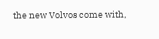the new Volvos come with,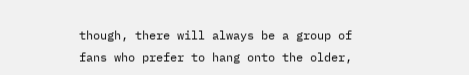though, there will always be a group of fans who prefer to hang onto the older,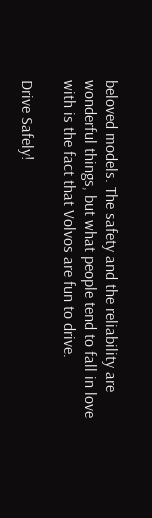beloved models. The safety and the reliability are wonderful things, but what people tend to fall in love with is the fact that Volvos are fun to drive.

Drive Safely!